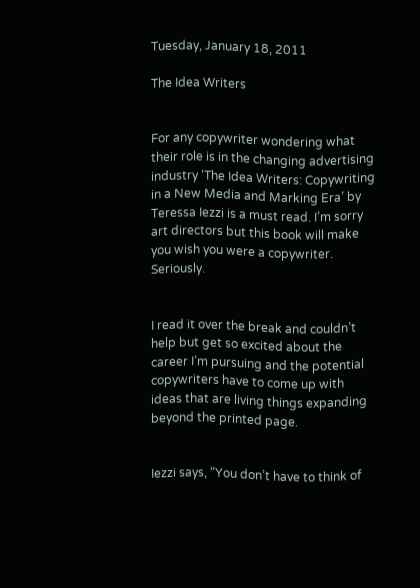Tuesday, January 18, 2011

The Idea Writers


For any copywriter wondering what their role is in the changing advertising industry ‘The Idea Writers: Copywriting in a New Media and Marking Era’ by Teressa Iezzi is a must read. I’m sorry art directors but this book will make you wish you were a copywriter. Seriously.


I read it over the break and couldn’t help but get so excited about the career I’m pursuing and the potential copywriters have to come up with ideas that are living things expanding beyond the printed page.


Iezzi says, “You don’t have to think of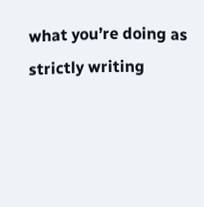what you’re doing as strictly writing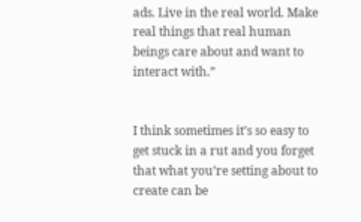ads. Live in the real world. Make real things that real human beings care about and want to interact with.”


I think sometimes it’s so easy to get stuck in a rut and you forget that what you’re setting about to create can be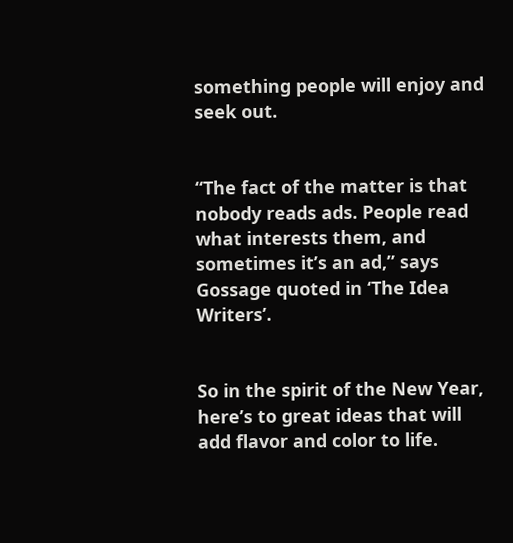something people will enjoy and seek out.


“The fact of the matter is that nobody reads ads. People read what interests them, and sometimes it’s an ad,” says Gossage quoted in ‘The Idea Writers’.


So in the spirit of the New Year, here’s to great ideas that will add flavor and color to life.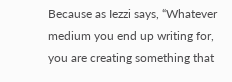Because as Iezzi says, “Whatever medium you end up writing for, you are creating something that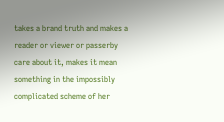takes a brand truth and makes a reader or viewer or passerby care about it, makes it mean something in the impossibly complicated scheme of her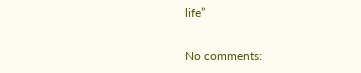life”

No comments: